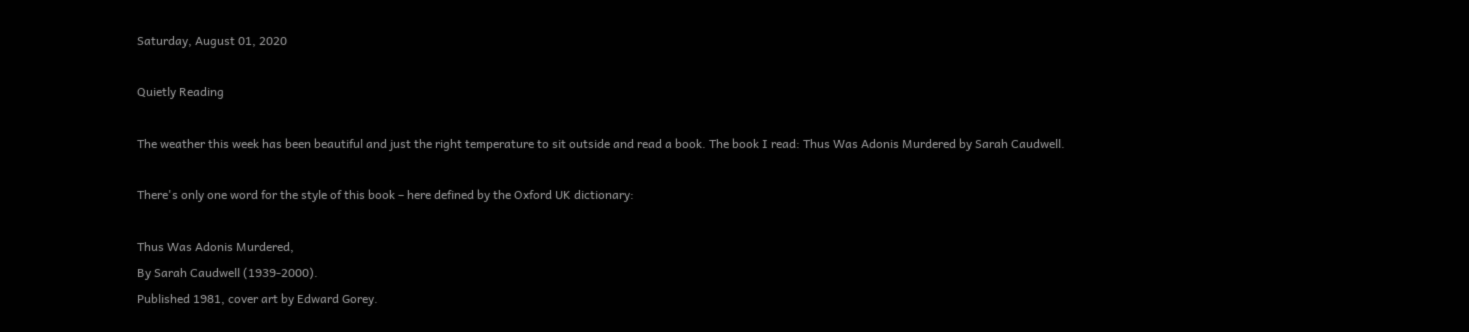Saturday, August 01, 2020

Quietly Reading

The weather this week has been beautiful and just the right temperature to sit outside and read a book. The book I read: Thus Was Adonis Murdered by Sarah Caudwell.

There's only one word for the style of this book – here defined by the Oxford UK dictionary:

Thus Was Adonis Murdered,
By Sarah Caudwell (1939-2000).
Published 1981, cover art by Edward Gorey.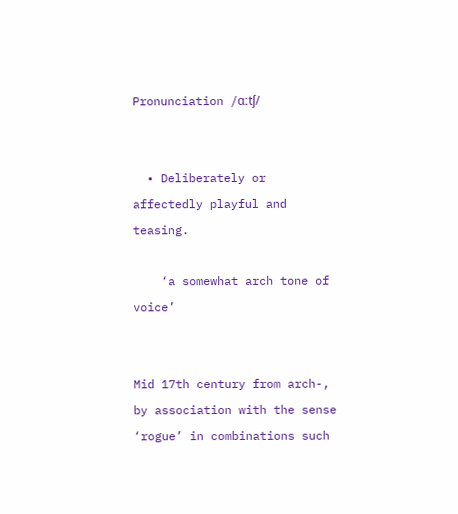Pronunciation /ɑːtʃ/


  • Deliberately or affectedly playful and teasing.

    ‘a somewhat arch tone of voice’


Mid 17th century from arch-, by association with the sense ‘rogue’ in combinations such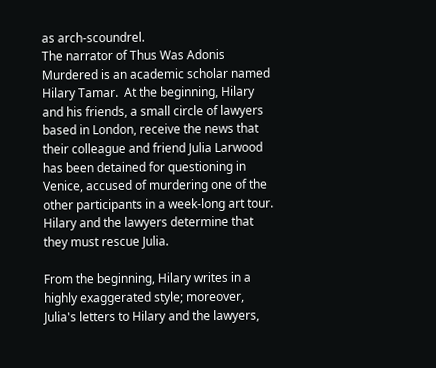as arch-scoundrel.
The narrator of Thus Was Adonis Murdered is an academic scholar named Hilary Tamar.  At the beginning, Hilary and his friends, a small circle of lawyers based in London, receive the news that their colleague and friend Julia Larwood has been detained for questioning in Venice, accused of murdering one of the other participants in a week-long art tour. Hilary and the lawyers determine that they must rescue Julia.

From the beginning, Hilary writes in a highly exaggerated style; moreover, Julia's letters to Hilary and the lawyers,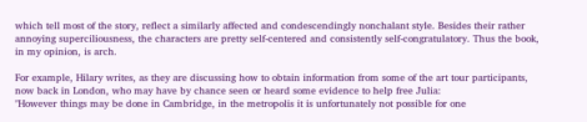which tell most of the story, reflect a similarly affected and condescendingly nonchalant style. Besides their rather annoying superciliousness, the characters are pretty self-centered and consistently self-congratulatory. Thus the book, in my opinion, is arch.

For example, Hilary writes, as they are discussing how to obtain information from some of the art tour participants, now back in London, who may have by chance seen or heard some evidence to help free Julia:
"However things may be done in Cambridge, in the metropolis it is unfortunately not possible for one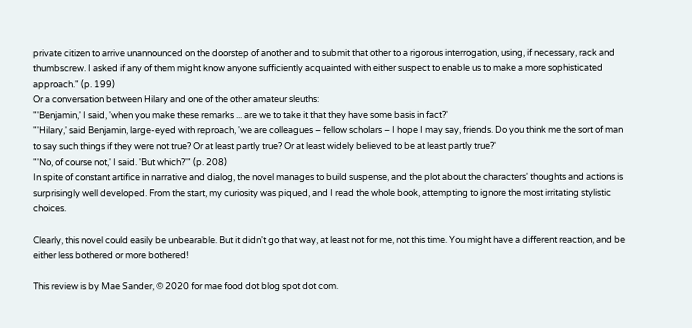private citizen to arrive unannounced on the doorstep of another and to submit that other to a rigorous interrogation, using, if necessary, rack and thumbscrew. I asked if any of them might know anyone sufficiently acquainted with either suspect to enable us to make a more sophisticated approach." (p. 199)
Or a conversation between Hilary and one of the other amateur sleuths:
"'Benjamin,' I said, 'when you make these remarks ... are we to take it that they have some basis in fact?'
"'Hilary,' said Benjamin, large-eyed with reproach, 'we are colleagues – fellow scholars – I hope I may say, friends. Do you think me the sort of man to say such things if they were not true? Or at least partly true? Or at least widely believed to be at least partly true?'
"'No, of course not,' I said. 'But which?'" (p. 208)
In spite of constant artifice in narrative and dialog, the novel manages to build suspense, and the plot about the characters' thoughts and actions is surprisingly well developed. From the start, my curiosity was piqued, and I read the whole book, attempting to ignore the most irritating stylistic choices.

Clearly, this novel could easily be unbearable. But it didn't go that way, at least not for me, not this time. You might have a different reaction, and be either less bothered or more bothered!

This review is by Mae Sander, © 2020 for mae food dot blog spot dot com.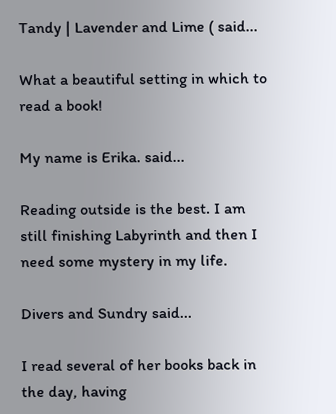Tandy | Lavender and Lime ( said...

What a beautiful setting in which to read a book!

My name is Erika. said...

Reading outside is the best. I am still finishing Labyrinth and then I need some mystery in my life.

Divers and Sundry said...

I read several of her books back in the day, having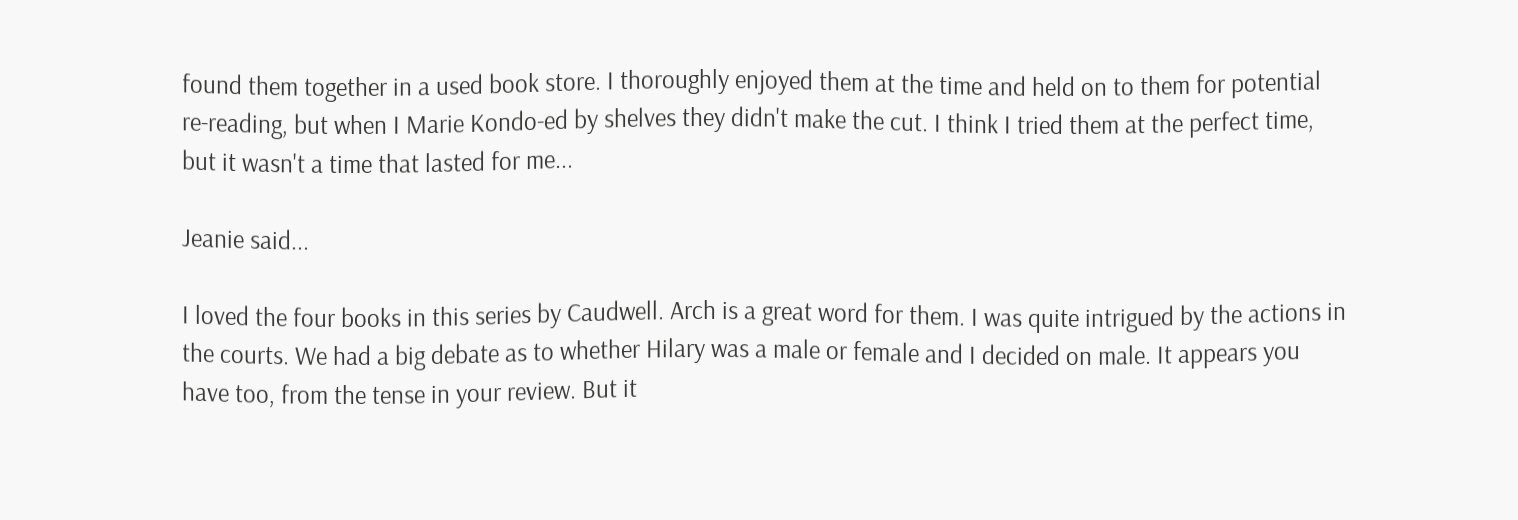found them together in a used book store. I thoroughly enjoyed them at the time and held on to them for potential re-reading, but when I Marie Kondo-ed by shelves they didn't make the cut. I think I tried them at the perfect time, but it wasn't a time that lasted for me...

Jeanie said...

I loved the four books in this series by Caudwell. Arch is a great word for them. I was quite intrigued by the actions in the courts. We had a big debate as to whether Hilary was a male or female and I decided on male. It appears you have too, from the tense in your review. But it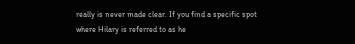really is never made clear. If you find a specific spot where Hilary is referred to as he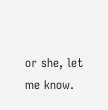or she, let me know.